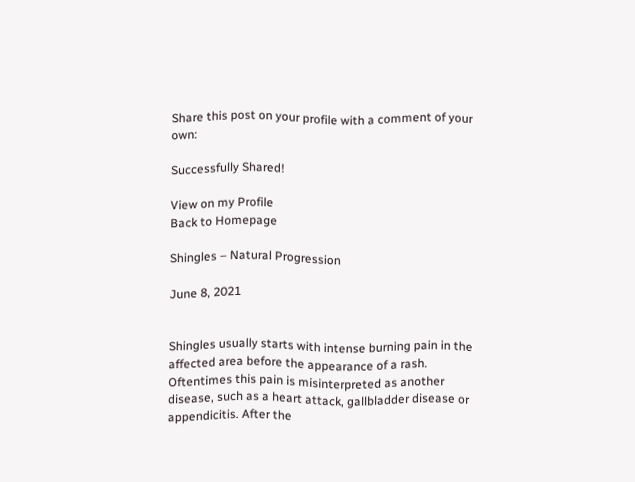Share this post on your profile with a comment of your own:

Successfully Shared!

View on my Profile
Back to Homepage

Shingles – Natural Progression

June 8, 2021


Shingles usually starts with intense burning pain in the affected area before the appearance of a rash. Oftentimes this pain is misinterpreted as another disease, such as a heart attack, gallbladder disease or appendicitis. After the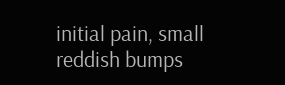initial pain, small reddish bumps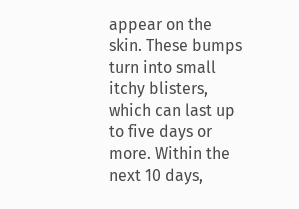appear on the skin. These bumps turn into small itchy blisters, which can last up to five days or more. Within the next 10 days,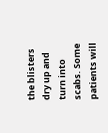the blisters dry up and turn into scabs. Some patients will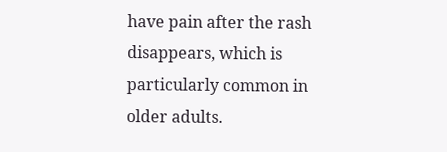have pain after the rash disappears, which is particularly common in older adults.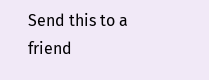Send this to a friend